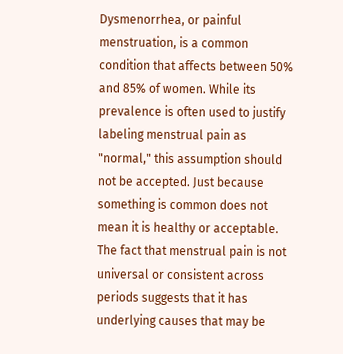Dysmenorrhea, or painful menstruation, is a common condition that affects between 50% and 85% of women. While its prevalence is often used to justify labeling menstrual pain as "normal," this assumption should not be accepted. Just because something is common does not mean it is healthy or acceptable. The fact that menstrual pain is not universal or consistent across periods suggests that it has underlying causes that may be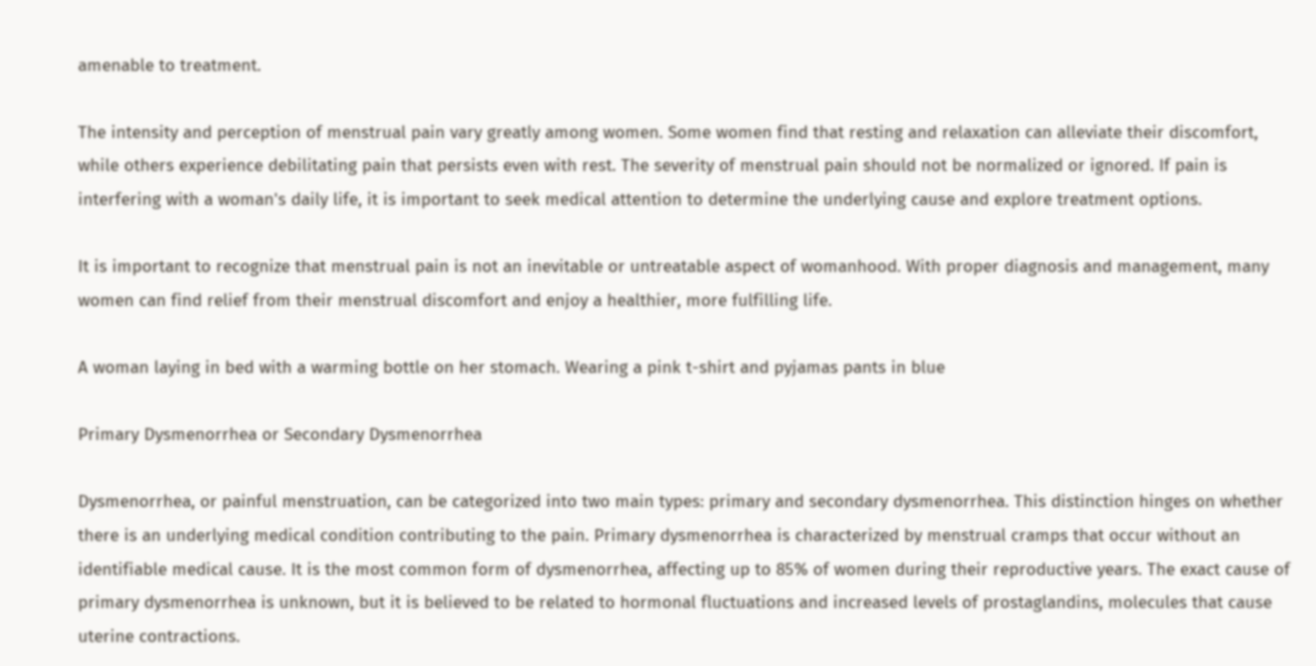amenable to treatment.

The intensity and perception of menstrual pain vary greatly among women. Some women find that resting and relaxation can alleviate their discomfort, while others experience debilitating pain that persists even with rest. The severity of menstrual pain should not be normalized or ignored. If pain is interfering with a woman's daily life, it is important to seek medical attention to determine the underlying cause and explore treatment options.

It is important to recognize that menstrual pain is not an inevitable or untreatable aspect of womanhood. With proper diagnosis and management, many women can find relief from their menstrual discomfort and enjoy a healthier, more fulfilling life.

A woman laying in bed with a warming bottle on her stomach. Wearing a pink t-shirt and pyjamas pants in blue

Primary Dysmenorrhea or Secondary Dysmenorrhea

Dysmenorrhea, or painful menstruation, can be categorized into two main types: primary and secondary dysmenorrhea. This distinction hinges on whether there is an underlying medical condition contributing to the pain. Primary dysmenorrhea is characterized by menstrual cramps that occur without an identifiable medical cause. It is the most common form of dysmenorrhea, affecting up to 85% of women during their reproductive years. The exact cause of primary dysmenorrhea is unknown, but it is believed to be related to hormonal fluctuations and increased levels of prostaglandins, molecules that cause uterine contractions.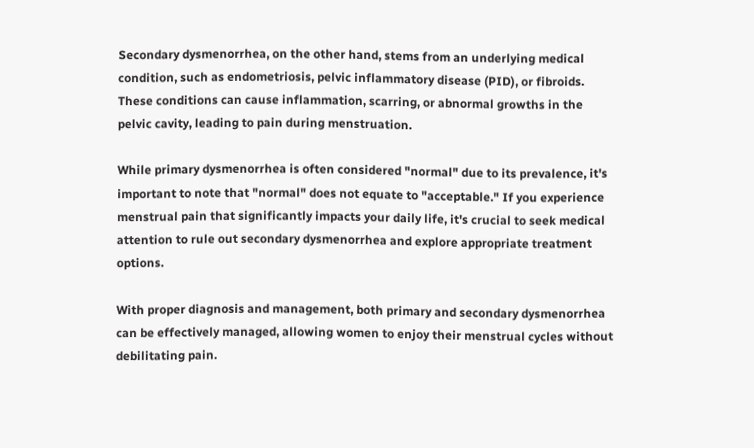Secondary dysmenorrhea, on the other hand, stems from an underlying medical condition, such as endometriosis, pelvic inflammatory disease (PID), or fibroids. These conditions can cause inflammation, scarring, or abnormal growths in the pelvic cavity, leading to pain during menstruation.

While primary dysmenorrhea is often considered "normal" due to its prevalence, it's important to note that "normal" does not equate to "acceptable." If you experience menstrual pain that significantly impacts your daily life, it's crucial to seek medical attention to rule out secondary dysmenorrhea and explore appropriate treatment options.

With proper diagnosis and management, both primary and secondary dysmenorrhea can be effectively managed, allowing women to enjoy their menstrual cycles without debilitating pain.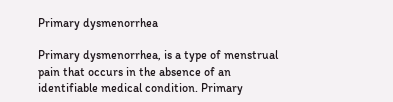Primary dysmenorrhea

Primary dysmenorrhea, is a type of menstrual pain that occurs in the absence of an identifiable medical condition. Primary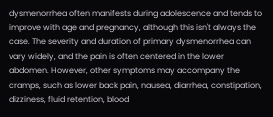dysmenorrhea often manifests during adolescence and tends to improve with age and pregnancy, although this isn't always the case. The severity and duration of primary dysmenorrhea can vary widely, and the pain is often centered in the lower abdomen. However, other symptoms may accompany the cramps, such as lower back pain, nausea, diarrhea, constipation, dizziness, fluid retention, blood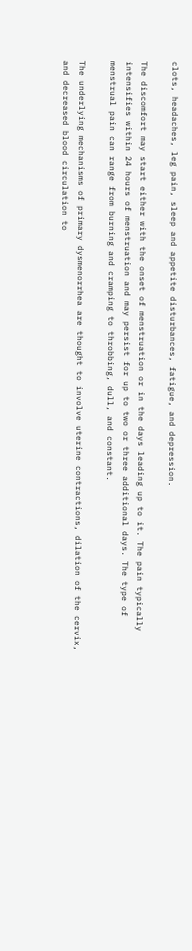clots, headaches, leg pain, sleep and appetite disturbances, fatigue, and depression.

The discomfort may start either with the onset of menstruation or in the days leading up to it. The pain typically intensifies within 24 hours of menstruation and may persist for up to two or three additional days. The type of menstrual pain can range from burning and cramping to throbbing, dull, and constant.

The underlying mechanisms of primary dysmenorrhea are thought to involve uterine contractions, dilation of the cervix, and decreased blood circulation to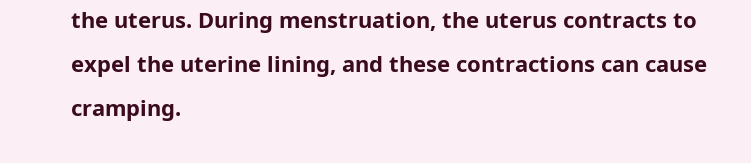the uterus. During menstruation, the uterus contracts to expel the uterine lining, and these contractions can cause cramping.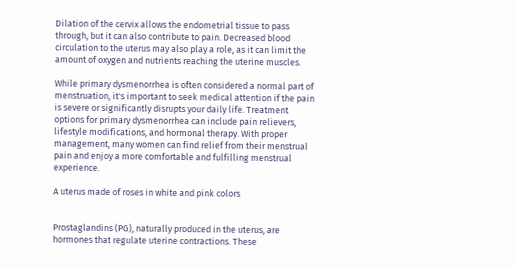Dilation of the cervix allows the endometrial tissue to pass through, but it can also contribute to pain. Decreased blood circulation to the uterus may also play a role, as it can limit the amount of oxygen and nutrients reaching the uterine muscles.

While primary dysmenorrhea is often considered a normal part of menstruation, it's important to seek medical attention if the pain is severe or significantly disrupts your daily life. Treatment options for primary dysmenorrhea can include pain relievers, lifestyle modifications, and hormonal therapy. With proper management, many women can find relief from their menstrual pain and enjoy a more comfortable and fulfilling menstrual experience.

A uterus made of roses in white and pink colors


Prostaglandins (PG), naturally produced in the uterus, are hormones that regulate uterine contractions. These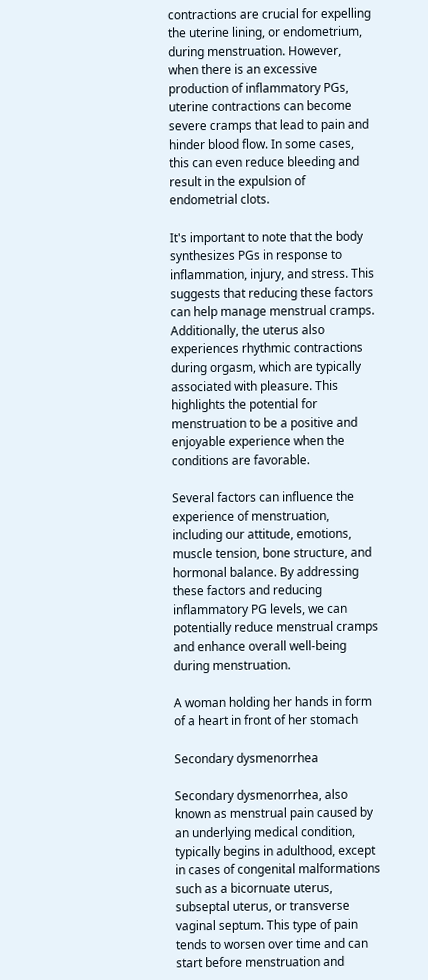contractions are crucial for expelling the uterine lining, or endometrium, during menstruation. However, when there is an excessive production of inflammatory PGs, uterine contractions can become severe cramps that lead to pain and hinder blood flow. In some cases, this can even reduce bleeding and result in the expulsion of endometrial clots.

It's important to note that the body synthesizes PGs in response to inflammation, injury, and stress. This suggests that reducing these factors can help manage menstrual cramps. Additionally, the uterus also experiences rhythmic contractions during orgasm, which are typically associated with pleasure. This highlights the potential for menstruation to be a positive and enjoyable experience when the conditions are favorable.

Several factors can influence the experience of menstruation, including our attitude, emotions, muscle tension, bone structure, and hormonal balance. By addressing these factors and reducing inflammatory PG levels, we can potentially reduce menstrual cramps and enhance overall well-being during menstruation.

A woman holding her hands in form of a heart in front of her stomach

Secondary dysmenorrhea

Secondary dysmenorrhea, also known as menstrual pain caused by an underlying medical condition, typically begins in adulthood, except in cases of congenital malformations such as a bicornuate uterus, subseptal uterus, or transverse vaginal septum. This type of pain tends to worsen over time and can start before menstruation and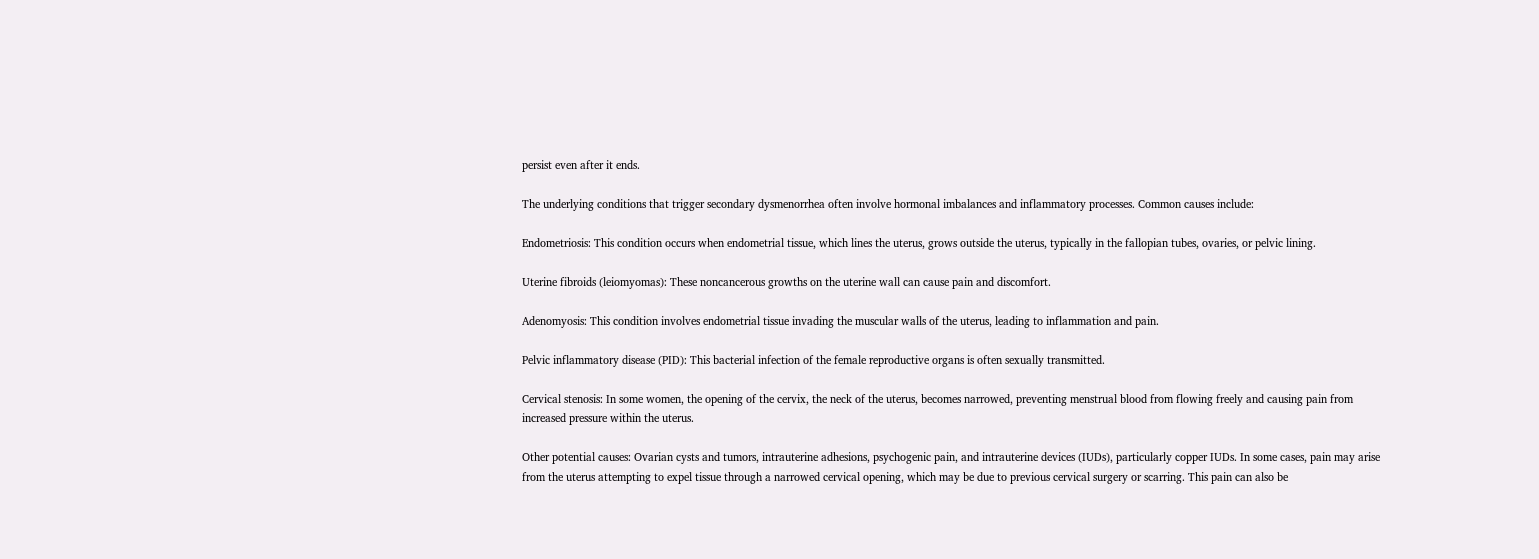persist even after it ends.

The underlying conditions that trigger secondary dysmenorrhea often involve hormonal imbalances and inflammatory processes. Common causes include:

Endometriosis: This condition occurs when endometrial tissue, which lines the uterus, grows outside the uterus, typically in the fallopian tubes, ovaries, or pelvic lining.

Uterine fibroids (leiomyomas): These noncancerous growths on the uterine wall can cause pain and discomfort.

Adenomyosis: This condition involves endometrial tissue invading the muscular walls of the uterus, leading to inflammation and pain.

Pelvic inflammatory disease (PID): This bacterial infection of the female reproductive organs is often sexually transmitted.

Cervical stenosis: In some women, the opening of the cervix, the neck of the uterus, becomes narrowed, preventing menstrual blood from flowing freely and causing pain from increased pressure within the uterus.

Other potential causes: Ovarian cysts and tumors, intrauterine adhesions, psychogenic pain, and intrauterine devices (IUDs), particularly copper IUDs. In some cases, pain may arise from the uterus attempting to expel tissue through a narrowed cervical opening, which may be due to previous cervical surgery or scarring. This pain can also be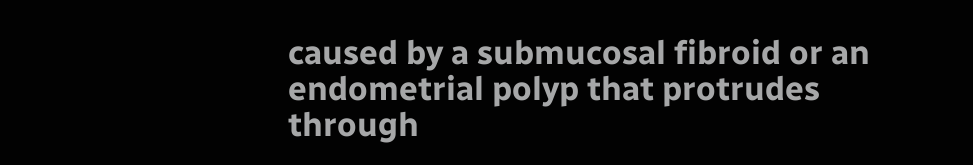caused by a submucosal fibroid or an endometrial polyp that protrudes through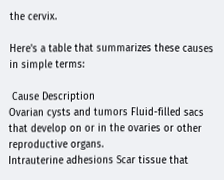the cervix.

Here's a table that summarizes these causes in simple terms:

 Cause Description
Ovarian cysts and tumors Fluid-filled sacs that develop on or in the ovaries or other reproductive organs.
Intrauterine adhesions Scar tissue that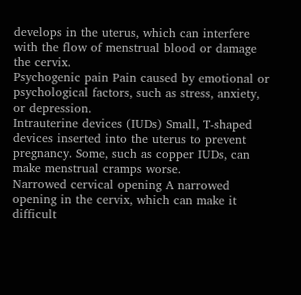develops in the uterus, which can interfere with the flow of menstrual blood or damage the cervix.
Psychogenic pain Pain caused by emotional or psychological factors, such as stress, anxiety, or depression.
Intrauterine devices (IUDs) Small, T-shaped devices inserted into the uterus to prevent pregnancy. Some, such as copper IUDs, can make menstrual cramps worse.
Narrowed cervical opening A narrowed opening in the cervix, which can make it difficult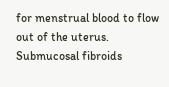for menstrual blood to flow out of the uterus.
Submucosal fibroids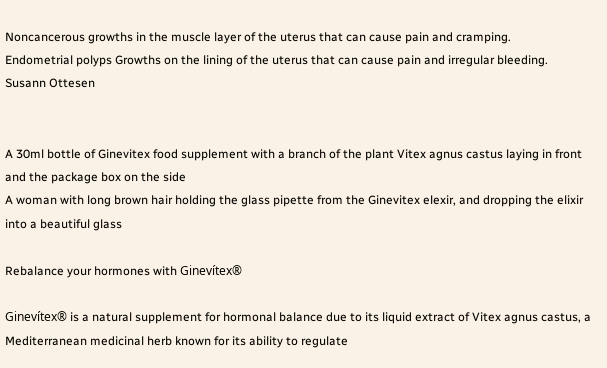Noncancerous growths in the muscle layer of the uterus that can cause pain and cramping.
Endometrial polyps Growths on the lining of the uterus that can cause pain and irregular bleeding.
Susann Ottesen


A 30ml bottle of Ginevitex food supplement with a branch of the plant Vitex agnus castus laying in front and the package box on the side
A woman with long brown hair holding the glass pipette from the Ginevitex elexir, and dropping the elixir into a beautiful glass

Rebalance your hormones with Ginevítex®

Ginevítex® is a natural supplement for hormonal balance due to its liquid extract of Vitex agnus castus, a Mediterranean medicinal herb known for its ability to regulate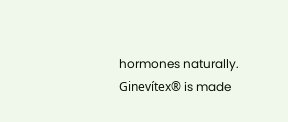hormones naturally. Ginevítex® is made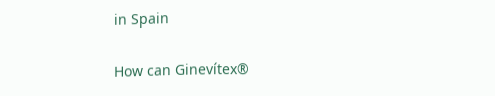in Spain

How can Ginevítex®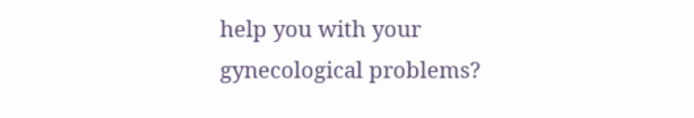help you with your gynecological problems?